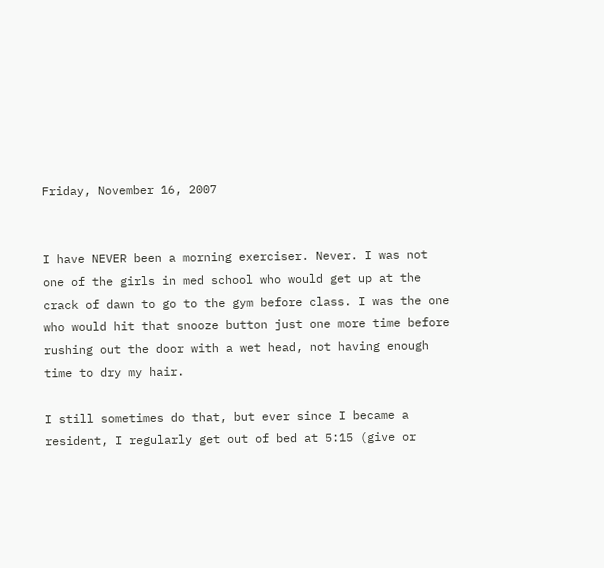Friday, November 16, 2007


I have NEVER been a morning exerciser. Never. I was not one of the girls in med school who would get up at the crack of dawn to go to the gym before class. I was the one who would hit that snooze button just one more time before rushing out the door with a wet head, not having enough time to dry my hair.

I still sometimes do that, but ever since I became a resident, I regularly get out of bed at 5:15 (give or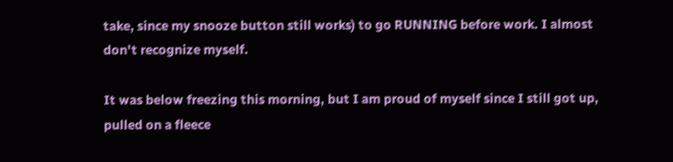take, since my snooze button still works) to go RUNNING before work. I almost don't recognize myself.

It was below freezing this morning, but I am proud of myself since I still got up, pulled on a fleece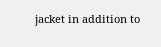jacket in addition to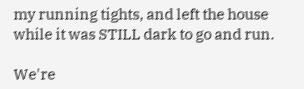my running tights, and left the house while it was STILL dark to go and run.

We're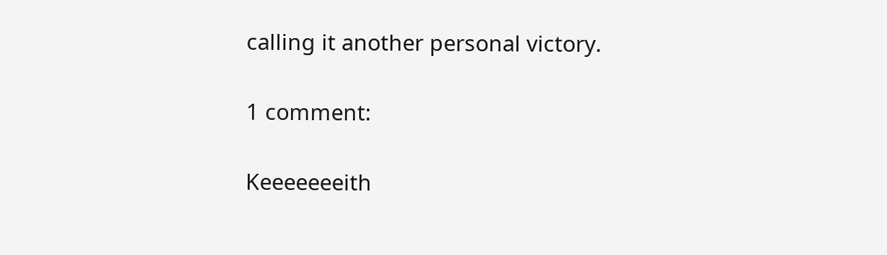calling it another personal victory.

1 comment:

Keeeeeeeith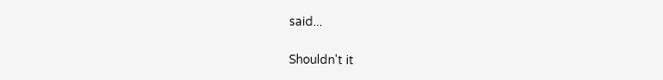said...

Shouldn't it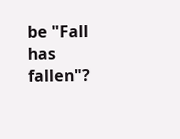be "Fall has fallen"?